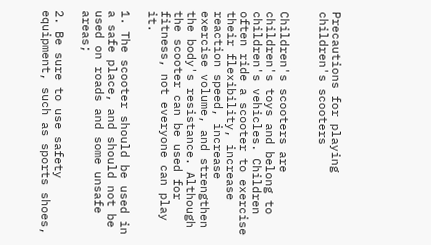Precautions for playing children's scooters


Children's scooters are children's toys and belong to children's vehicles. Children often ride a scooter to exercise their flexibility, increase reaction speed, increase exercise volume, and strengthen the body's resistance. Although the scooter can be used for fitness, not everyone can play it.

1. The scooter should be used in a safe place, and should not be used on roads and some unsafe areas;

2. Be sure to use safety equipment, such as sports shoes,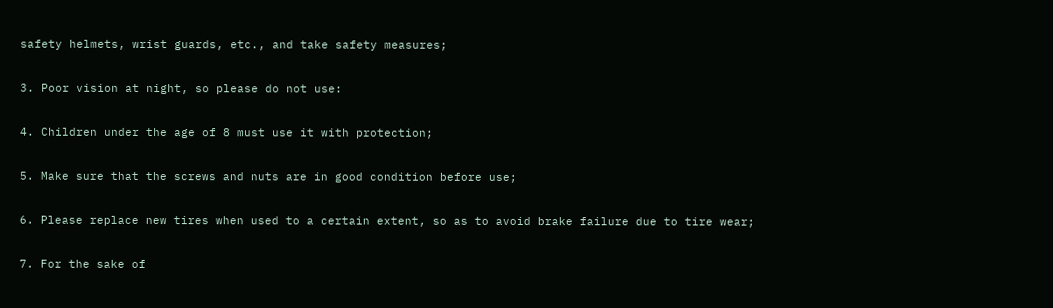safety helmets, wrist guards, etc., and take safety measures;

3. Poor vision at night, so please do not use:

4. Children under the age of 8 must use it with protection;

5. Make sure that the screws and nuts are in good condition before use;

6. Please replace new tires when used to a certain extent, so as to avoid brake failure due to tire wear;

7. For the sake of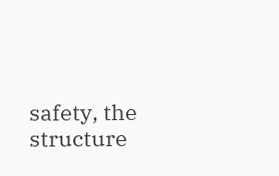safety, the structure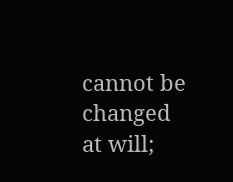cannot be changed at will;